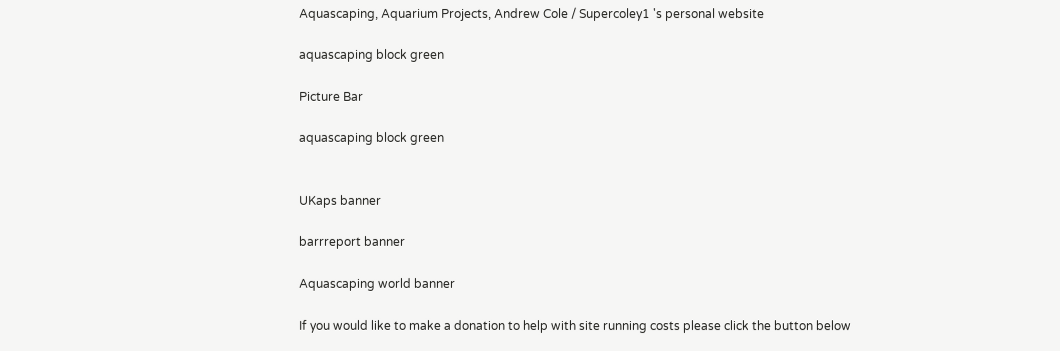Aquascaping, Aquarium Projects, Andrew Cole / Supercoley1 's personal website

aquascaping block green

Picture Bar

aquascaping block green


UKaps banner

barrreport banner

Aquascaping world banner

If you would like to make a donation to help with site running costs please click the button below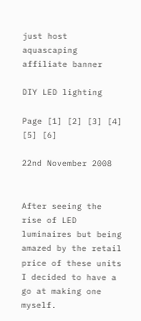just host aquascaping affiliate banner

DIY LED lighting

Page [1] [2] [3] [4] [5] [6]

22nd November 2008


After seeing the rise of LED luminaires but being amazed by the retail price of these units I decided to have a go at making one myself.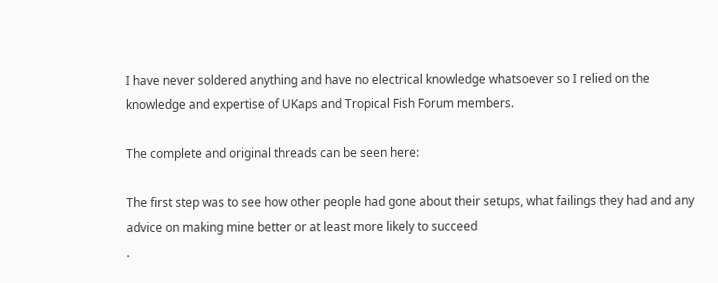I have never soldered anything and have no electrical knowledge whatsoever so I relied on the knowledge and expertise of UKaps and Tropical Fish Forum members.

The complete and original threads can be seen here:

The first step was to see how other people had gone about their setups, what failings they had and any advice on making mine better or at least more likely to succeed
.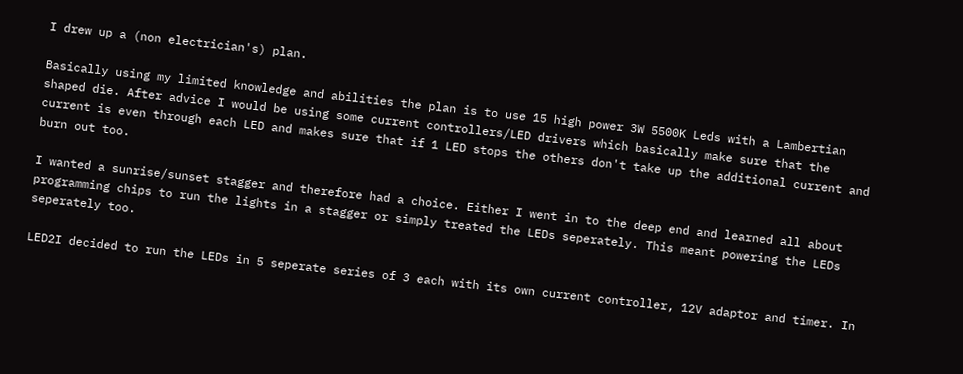I drew up a (non electrician's) plan.

Basically using my limited knowledge and abilities the plan is to use 15 high power 3W 5500K Leds with a Lambertian shaped die. After advice I would be using some current controllers/LED drivers which basically make sure that the current is even through each LED and makes sure that if 1 LED stops the others don't take up the additional current and burn out too.

I wanted a sunrise/sunset stagger and therefore had a choice. Either I went in to the deep end and learned all about programming chips to run the lights in a stagger or simply treated the LEDs seperately. This meant powering the LEDs seperately too.

LED2I decided to run the LEDs in 5 seperate series of 3 each with its own current controller, 12V adaptor and timer. In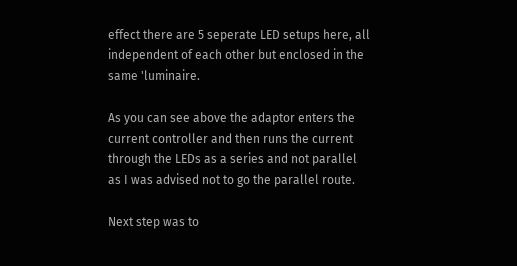effect there are 5 seperate LED setups here, all independent of each other but enclosed in the same 'luminaire.

As you can see above the adaptor enters the current controller and then runs the current through the LEDs as a series and not parallel as I was advised not to go the parallel route.

Next step was to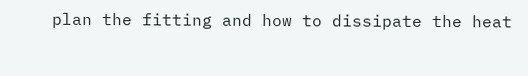plan the fitting and how to dissipate the heat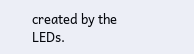created by the LEDs.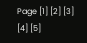Page [1] [2] [3] [4] [5]